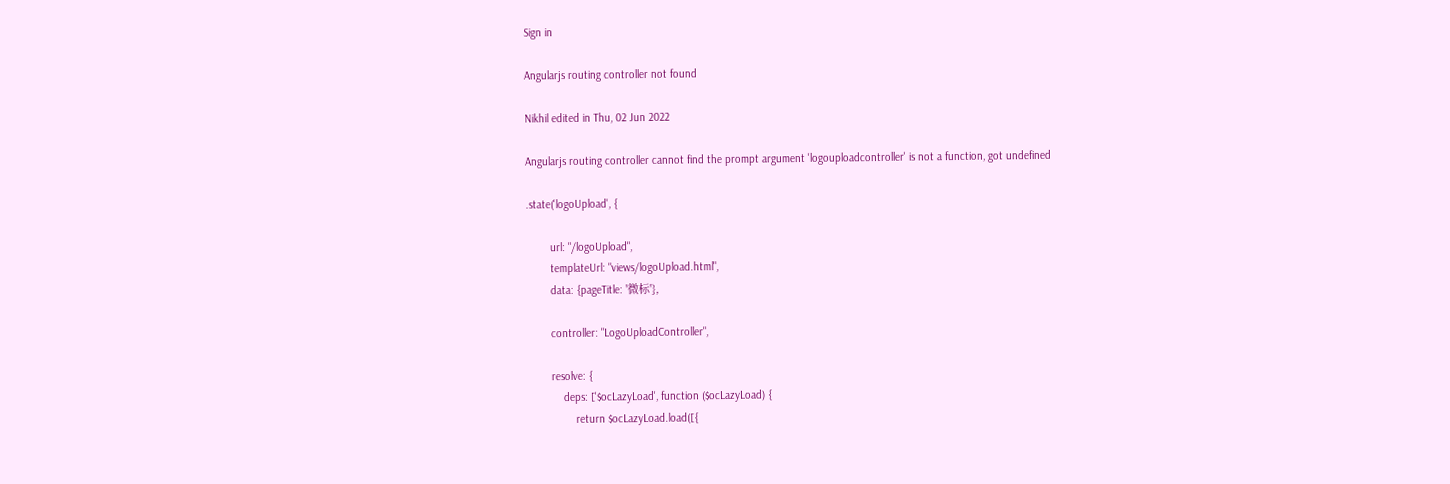Sign in

Angularjs routing controller not found

Nikhil edited in Thu, 02 Jun 2022

Angularjs routing controller cannot find the prompt argument 'logouploadcontroller' is not a function, got undefined

.state('logoUpload', {

        url: "/logoUpload",
        templateUrl: "views/logoUpload.html",
        data: {pageTitle: '微标'},

        controller: "LogoUploadController",

        resolve: {
            deps: ['$ocLazyLoad', function ($ocLazyLoad) {
                return $ocLazyLoad.load([{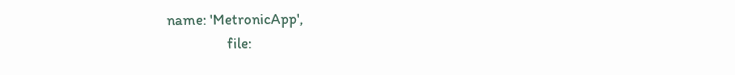name: 'MetronicApp',
                    file: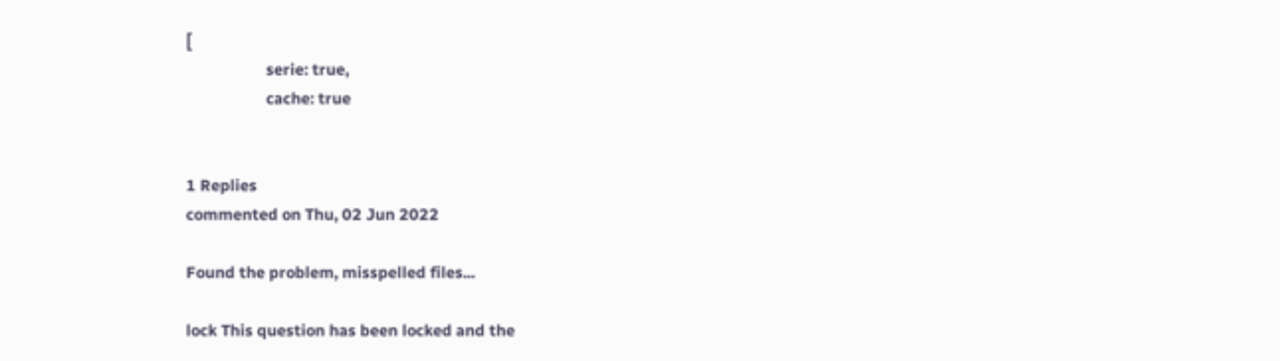[
                    serie: true,
                    cache: true


1 Replies
commented on Thu, 02 Jun 2022

Found the problem, misspelled files...

lock This question has been locked and the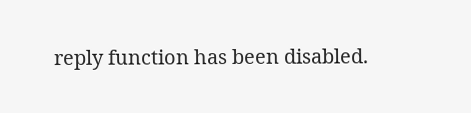reply function has been disabled.